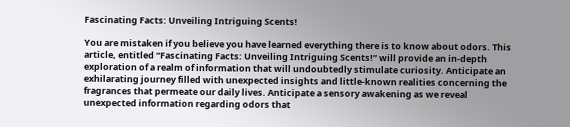Fascinating Facts: Unveiling Intriguing Scents!

You are mistaken if you believe you have learned everything there is to know about odors. This article, entitled “Fascinating Facts: Unveiling Intriguing Scents!” will provide an in-depth exploration of a realm of information that will undoubtedly stimulate curiosity. Anticipate an exhilarating journey filled with unexpected insights and little-known realities concerning the fragrances that permeate our daily lives. Anticipate a sensory awakening as we reveal unexpected information regarding odors that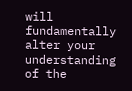will fundamentally alter your understanding of the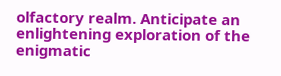olfactory realm. Anticipate an enlightening exploration of the enigmatic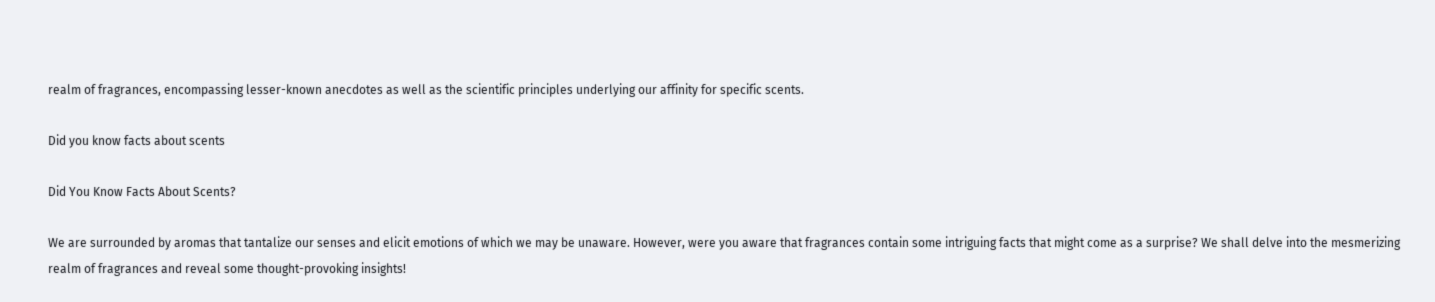realm of fragrances, encompassing lesser-known anecdotes as well as the scientific principles underlying our affinity for specific scents.

Did you know facts about scents

Did You Know Facts About Scents?

We are surrounded by aromas that tantalize our senses and elicit emotions of which we may be unaware. However, were you aware that fragrances contain some intriguing facts that might come as a surprise? We shall delve into the mesmerizing realm of fragrances and reveal some thought-provoking insights!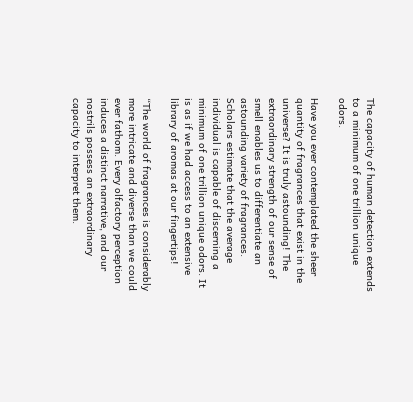The capacity of human detection extends to a minimum of one trillion unique odors.

Have you ever contemplated the sheer quantity of fragrances that exist in the universe? It is truly astounding! The extraordinary strength of our sense of smell enables us to differentiate an astounding variety of fragrances. Scholars estimate that the average individual is capable of discerning a minimum of one trillion unique odors. It is as if we had access to an extensive library of aromas at our fingertips!

“The world of fragrances is considerably more intricate and diverse than we could ever fathom. Every olfactory perception induces a distinct narrative, and our nostrils possess an extraordinary capacity to interpret them.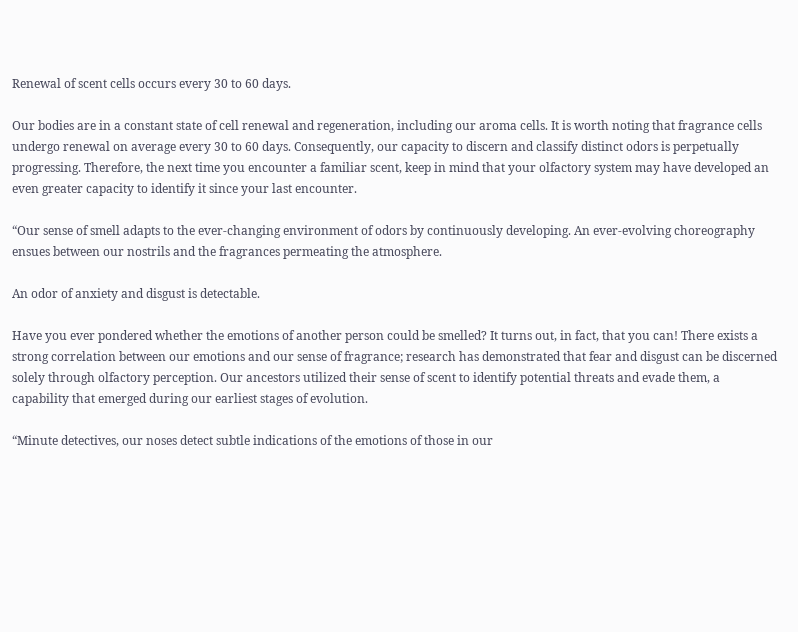Renewal of scent cells occurs every 30 to 60 days.

Our bodies are in a constant state of cell renewal and regeneration, including our aroma cells. It is worth noting that fragrance cells undergo renewal on average every 30 to 60 days. Consequently, our capacity to discern and classify distinct odors is perpetually progressing. Therefore, the next time you encounter a familiar scent, keep in mind that your olfactory system may have developed an even greater capacity to identify it since your last encounter.

“Our sense of smell adapts to the ever-changing environment of odors by continuously developing. An ever-evolving choreography ensues between our nostrils and the fragrances permeating the atmosphere.

An odor of anxiety and disgust is detectable.

Have you ever pondered whether the emotions of another person could be smelled? It turns out, in fact, that you can! There exists a strong correlation between our emotions and our sense of fragrance; research has demonstrated that fear and disgust can be discerned solely through olfactory perception. Our ancestors utilized their sense of scent to identify potential threats and evade them, a capability that emerged during our earliest stages of evolution.

“Minute detectives, our noses detect subtle indications of the emotions of those in our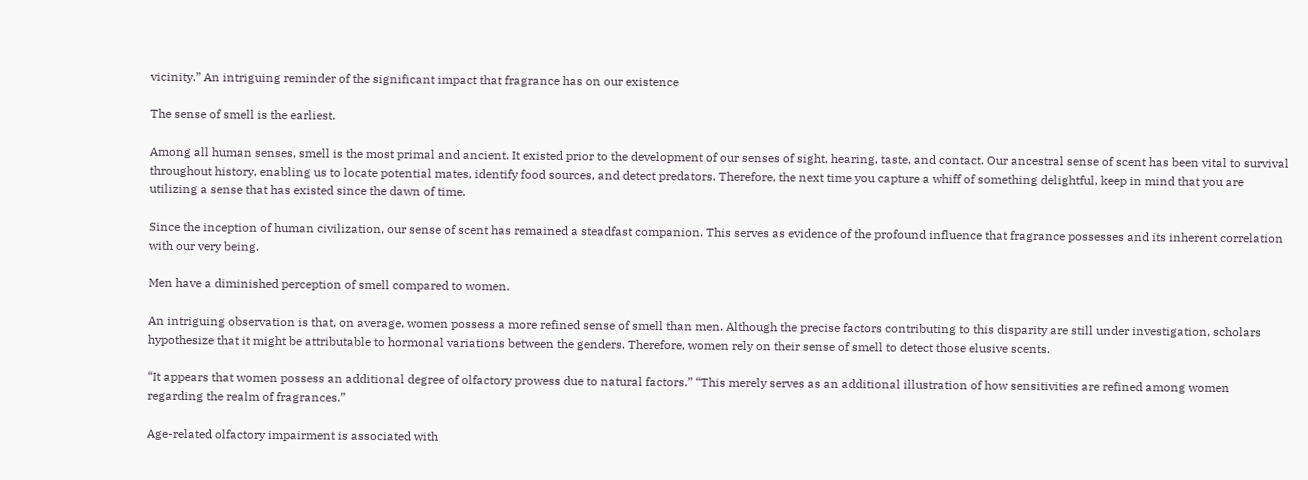vicinity.” An intriguing reminder of the significant impact that fragrance has on our existence

The sense of smell is the earliest.

Among all human senses, smell is the most primal and ancient. It existed prior to the development of our senses of sight, hearing, taste, and contact. Our ancestral sense of scent has been vital to survival throughout history, enabling us to locate potential mates, identify food sources, and detect predators. Therefore, the next time you capture a whiff of something delightful, keep in mind that you are utilizing a sense that has existed since the dawn of time.

Since the inception of human civilization, our sense of scent has remained a steadfast companion. This serves as evidence of the profound influence that fragrance possesses and its inherent correlation with our very being.

Men have a diminished perception of smell compared to women.

An intriguing observation is that, on average, women possess a more refined sense of smell than men. Although the precise factors contributing to this disparity are still under investigation, scholars hypothesize that it might be attributable to hormonal variations between the genders. Therefore, women rely on their sense of smell to detect those elusive scents.

“It appears that women possess an additional degree of olfactory prowess due to natural factors.” “This merely serves as an additional illustration of how sensitivities are refined among women regarding the realm of fragrances.”

Age-related olfactory impairment is associated with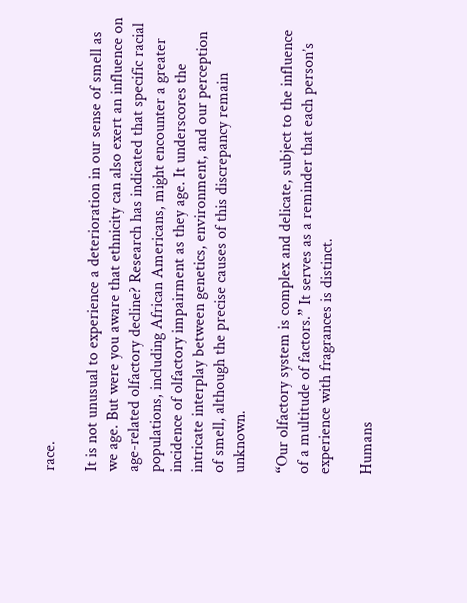race.

It is not unusual to experience a deterioration in our sense of smell as we age. But were you aware that ethnicity can also exert an influence on age-related olfactory decline? Research has indicated that specific racial populations, including African Americans, might encounter a greater incidence of olfactory impairment as they age. It underscores the intricate interplay between genetics, environment, and our perception of smell, although the precise causes of this discrepancy remain unknown.

“Our olfactory system is complex and delicate, subject to the influence of a multitude of factors.” It serves as a reminder that each person’s experience with fragrances is distinct.

Humans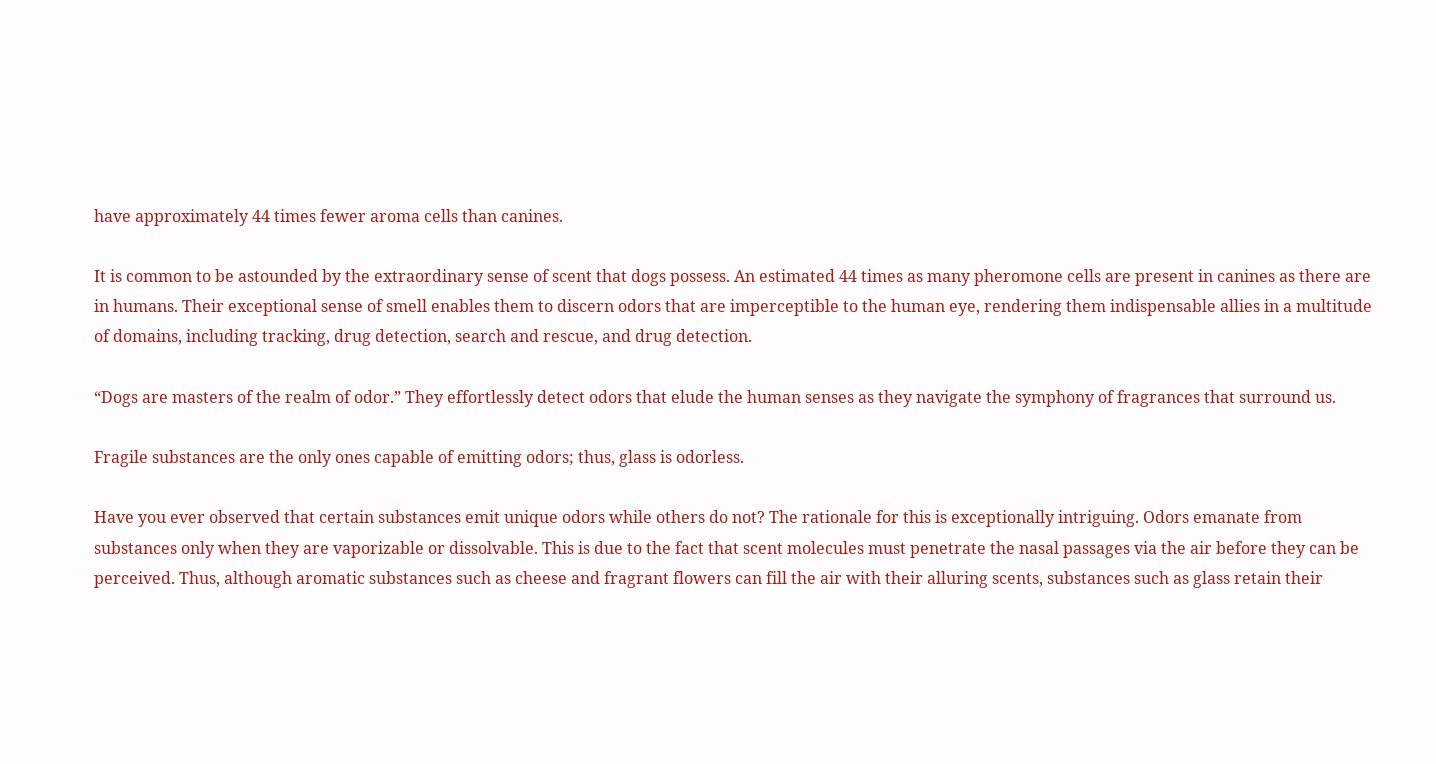have approximately 44 times fewer aroma cells than canines.

It is common to be astounded by the extraordinary sense of scent that dogs possess. An estimated 44 times as many pheromone cells are present in canines as there are in humans. Their exceptional sense of smell enables them to discern odors that are imperceptible to the human eye, rendering them indispensable allies in a multitude of domains, including tracking, drug detection, search and rescue, and drug detection.

“Dogs are masters of the realm of odor.” They effortlessly detect odors that elude the human senses as they navigate the symphony of fragrances that surround us.

Fragile substances are the only ones capable of emitting odors; thus, glass is odorless.

Have you ever observed that certain substances emit unique odors while others do not? The rationale for this is exceptionally intriguing. Odors emanate from substances only when they are vaporizable or dissolvable. This is due to the fact that scent molecules must penetrate the nasal passages via the air before they can be perceived. Thus, although aromatic substances such as cheese and fragrant flowers can fill the air with their alluring scents, substances such as glass retain their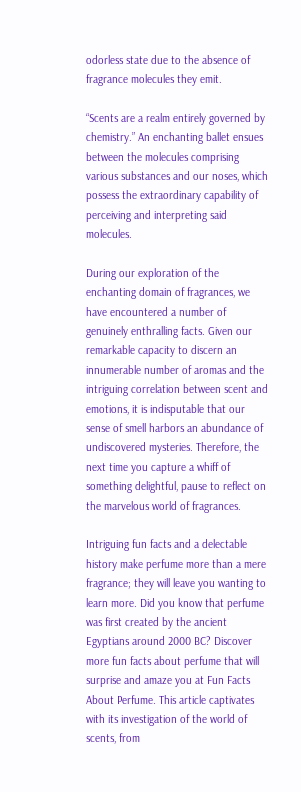odorless state due to the absence of fragrance molecules they emit.

“Scents are a realm entirely governed by chemistry.” An enchanting ballet ensues between the molecules comprising various substances and our noses, which possess the extraordinary capability of perceiving and interpreting said molecules.

During our exploration of the enchanting domain of fragrances, we have encountered a number of genuinely enthralling facts. Given our remarkable capacity to discern an innumerable number of aromas and the intriguing correlation between scent and emotions, it is indisputable that our sense of smell harbors an abundance of undiscovered mysteries. Therefore, the next time you capture a whiff of something delightful, pause to reflect on the marvelous world of fragrances.

Intriguing fun facts and a delectable history make perfume more than a mere fragrance; they will leave you wanting to learn more. Did you know that perfume was first created by the ancient Egyptians around 2000 BC? Discover more fun facts about perfume that will surprise and amaze you at Fun Facts About Perfume. This article captivates with its investigation of the world of scents, from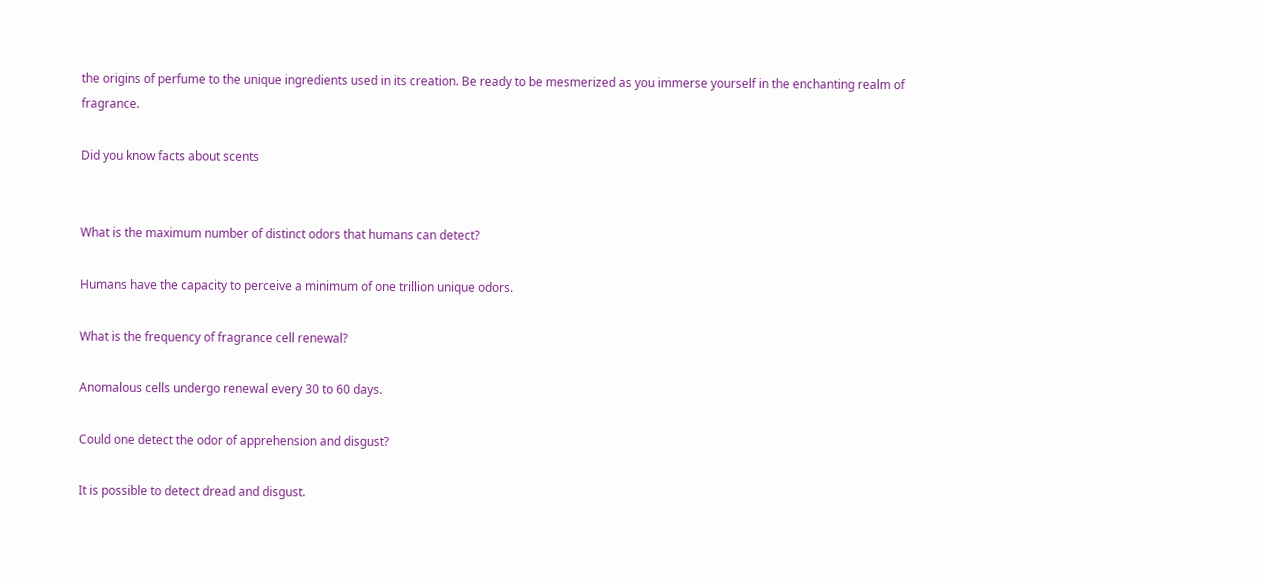the origins of perfume to the unique ingredients used in its creation. Be ready to be mesmerized as you immerse yourself in the enchanting realm of fragrance.

Did you know facts about scents


What is the maximum number of distinct odors that humans can detect?

Humans have the capacity to perceive a minimum of one trillion unique odors.

What is the frequency of fragrance cell renewal?

Anomalous cells undergo renewal every 30 to 60 days.

Could one detect the odor of apprehension and disgust?

It is possible to detect dread and disgust.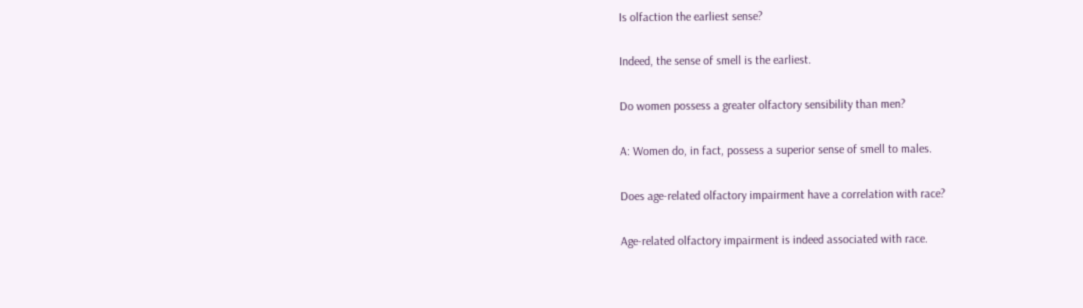Is olfaction the earliest sense?

Indeed, the sense of smell is the earliest.

Do women possess a greater olfactory sensibility than men?

A: Women do, in fact, possess a superior sense of smell to males.

Does age-related olfactory impairment have a correlation with race?

Age-related olfactory impairment is indeed associated with race.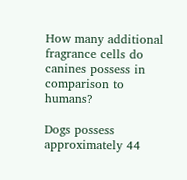How many additional fragrance cells do canines possess in comparison to humans?

Dogs possess approximately 44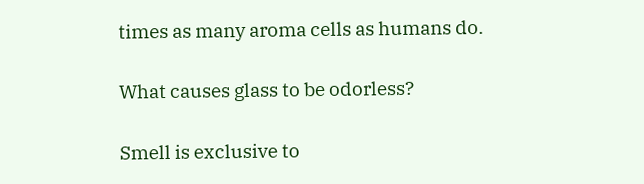times as many aroma cells as humans do.

What causes glass to be odorless?

Smell is exclusive to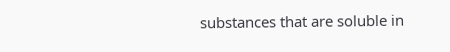substances that are soluble in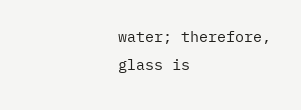water; therefore, glass is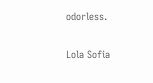odorless.

Lola Sofia